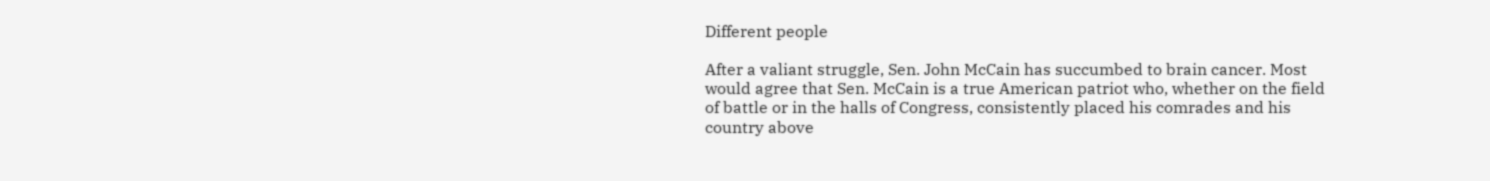Different people

After a valiant struggle, Sen. John McCain has succumbed to brain cancer. Most would agree that Sen. McCain is a true American patriot who, whether on the field of battle or in the halls of Congress, consistently placed his comrades and his country above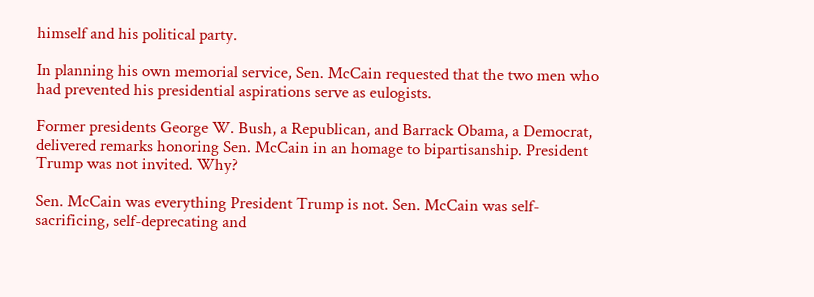himself and his political party.

In planning his own memorial service, Sen. McCain requested that the two men who had prevented his presidential aspirations serve as eulogists.

Former presidents George W. Bush, a Republican, and Barrack Obama, a Democrat, delivered remarks honoring Sen. McCain in an homage to bipartisanship. President Trump was not invited. Why?

Sen. McCain was everything President Trump is not. Sen. McCain was self-sacrificing, self-deprecating and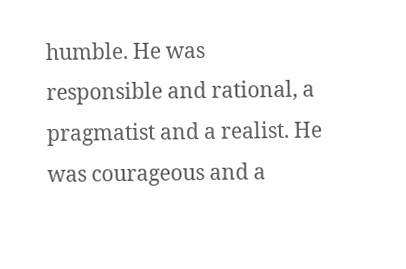humble. He was responsible and rational, a pragmatist and a realist. He was courageous and a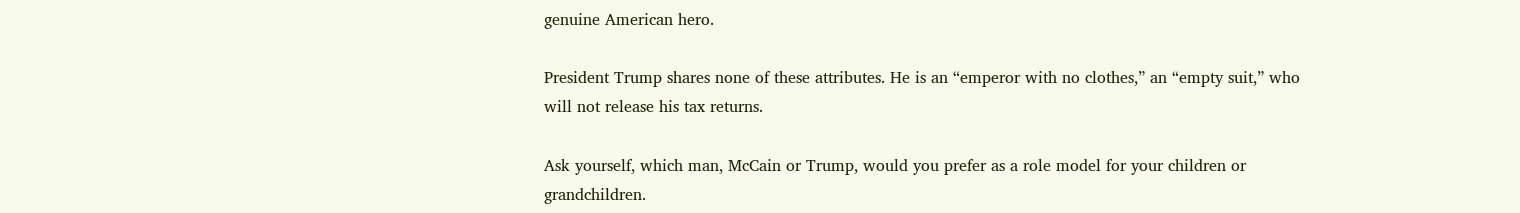genuine American hero.

President Trump shares none of these attributes. He is an “emperor with no clothes,” an “empty suit,” who will not release his tax returns.

Ask yourself, which man, McCain or Trump, would you prefer as a role model for your children or grandchildren.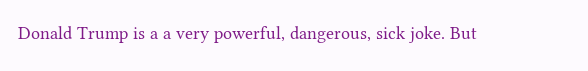Donald Trump is a a very powerful, dangerous, sick joke. But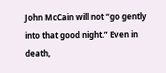John McCain will not “go gently into that good night.” Even in death,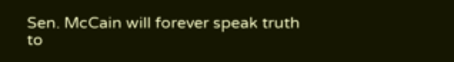Sen. McCain will forever speak truth to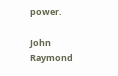power.

John Raymond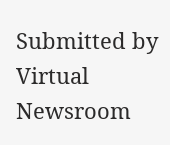Submitted by Virtual Newsroom